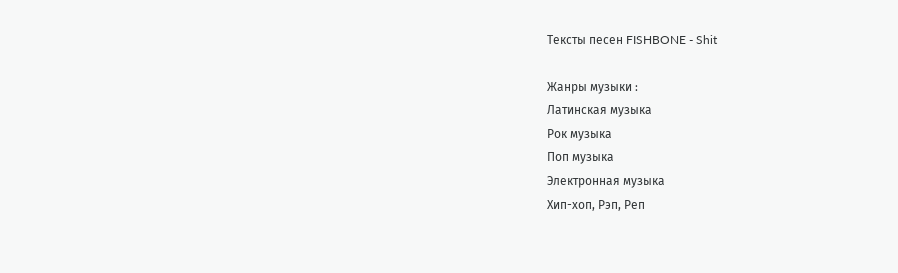Тексты песен FISHBONE - Shit

Жанры музыки :
Латинская музыка
Рок музыка
Поп музыка
Электронная музыка
Хип-хоп, Рэп, Реп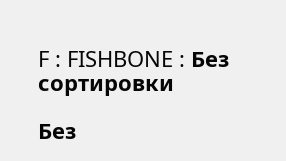F : FISHBONE : Без сортировки

Без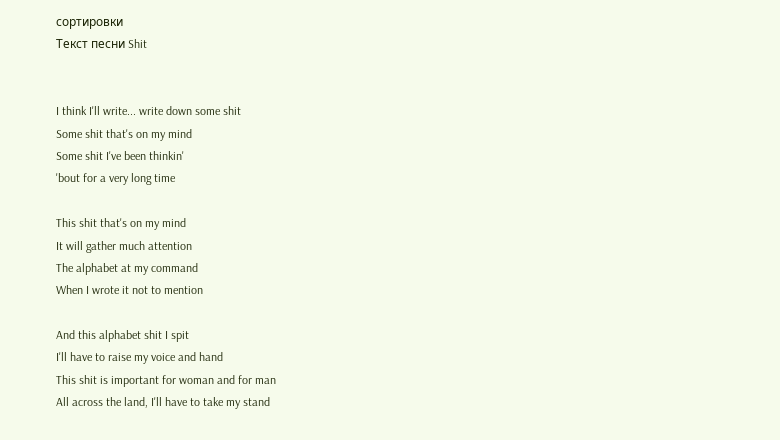сортировки
Текст песни Shit


I think I'll write... write down some shit
Some shit that's on my mind
Some shit I've been thinkin'
'bout for a very long time

This shit that's on my mind
It will gather much attention
The alphabet at my command
When I wrote it not to mention

And this alphabet shit I spit
I'll have to raise my voice and hand
This shit is important for woman and for man
All across the land, I'll have to take my stand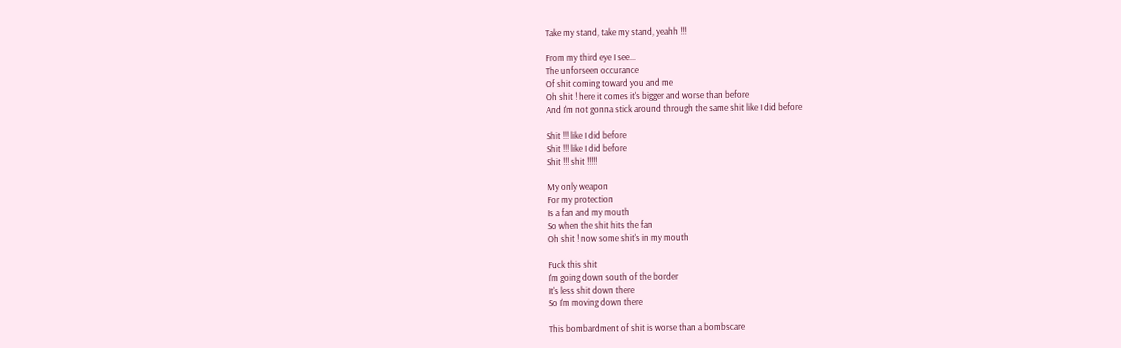Take my stand, take my stand, yeahh !!!

From my third eye I see...
The unforseen occurance
Of shit coming toward you and me
Oh shit ! here it comes it's bigger and worse than before
And I'm not gonna stick around through the same shit like I did before

Shit !!! like I did before
Shit !!! like I did before
Shit !!! shit !!!!!

My only weapon
For my protection
Is a fan and my mouth
So when the shit hits the fan
Oh shit ! now some shit's in my mouth

Fuck this shit
I'm going down south of the border
It's less shit down there
So I'm moving down there

This bombardment of shit is worse than a bombscare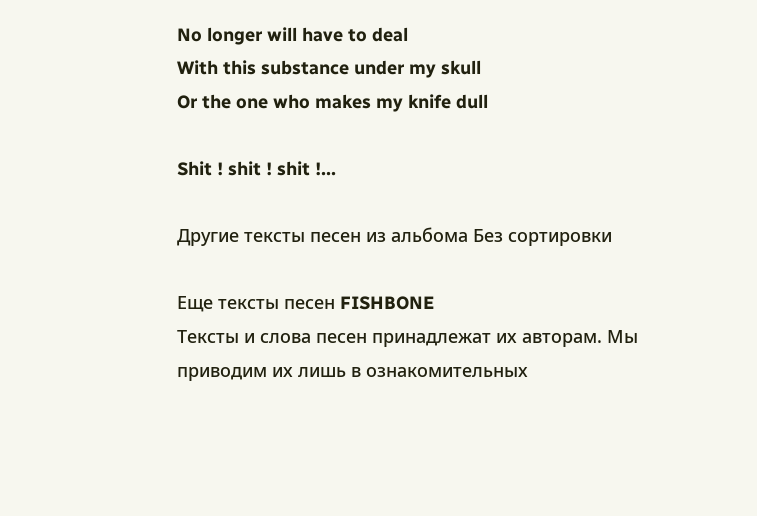No longer will have to deal
With this substance under my skull
Or the one who makes my knife dull

Shit ! shit ! shit !...

Другие тексты песен из альбома Без сортировки

Еще тексты песен FISHBONE
Тексты и слова песен принадлежат их авторам. Мы приводим их лишь в ознакомительных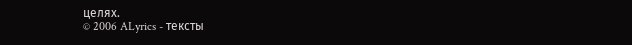целях.
© 2006 ALyrics - тексты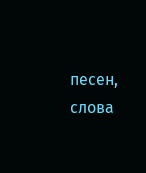песен, слова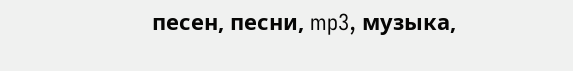песен, песни, mp3, музыка,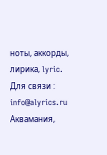ноты, аккорды, лирика, lyric. Для связи : info@alyrics.ru Аквамания,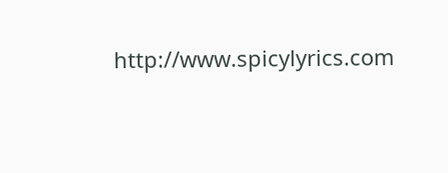http://www.spicylyrics.com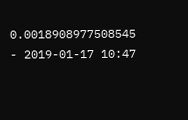0.0018908977508545 - 2019-01-17 10:47